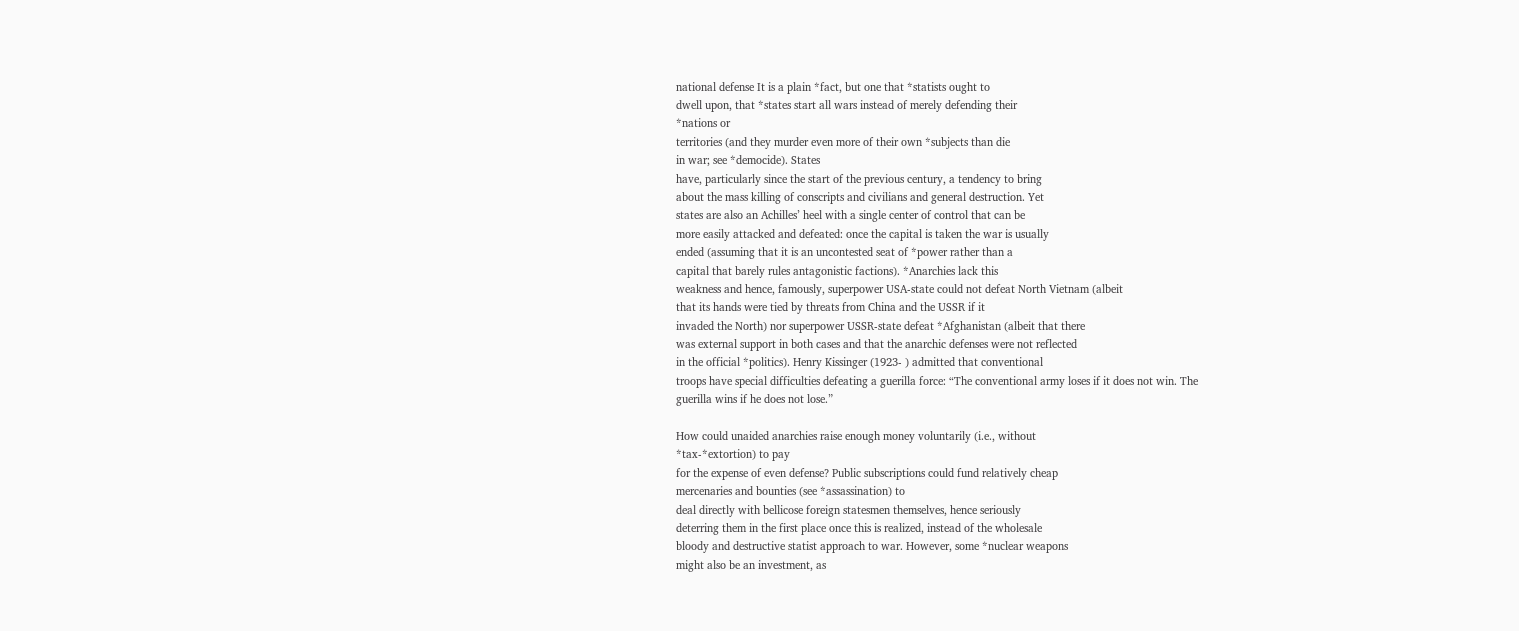national defense It is a plain *fact, but one that *statists ought to
dwell upon, that *states start all wars instead of merely defending their
*nations or
territories (and they murder even more of their own *subjects than die
in war; see *democide). States
have, particularly since the start of the previous century, a tendency to bring
about the mass killing of conscripts and civilians and general destruction. Yet
states are also an Achilles’ heel with a single center of control that can be
more easily attacked and defeated: once the capital is taken the war is usually
ended (assuming that it is an uncontested seat of *power rather than a
capital that barely rules antagonistic factions). *Anarchies lack this
weakness and hence, famously, superpower USA-state could not defeat North Vietnam (albeit
that its hands were tied by threats from China and the USSR if it
invaded the North) nor superpower USSR-state defeat *Afghanistan (albeit that there
was external support in both cases and that the anarchic defenses were not reflected
in the official *politics). Henry Kissinger (1923- ) admitted that conventional
troops have special difficulties defeating a guerilla force: “The conventional army loses if it does not win. The
guerilla wins if he does not lose.”

How could unaided anarchies raise enough money voluntarily (i.e., without
*tax-*extortion) to pay
for the expense of even defense? Public subscriptions could fund relatively cheap
mercenaries and bounties (see *assassination) to
deal directly with bellicose foreign statesmen themselves, hence seriously
deterring them in the first place once this is realized, instead of the wholesale
bloody and destructive statist approach to war. However, some *nuclear weapons
might also be an investment, as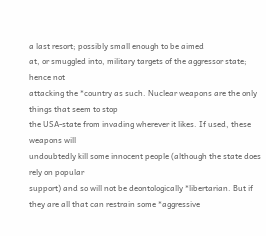a last resort; possibly small enough to be aimed
at, or smuggled into, military targets of the aggressor state; hence not
attacking the *country as such. Nuclear weapons are the only things that seem to stop
the USA-state from invading wherever it likes. If used, these weapons will
undoubtedly kill some innocent people (although the state does rely on popular
support) and so will not be deontologically *libertarian. But if
they are all that can restrain some *aggressive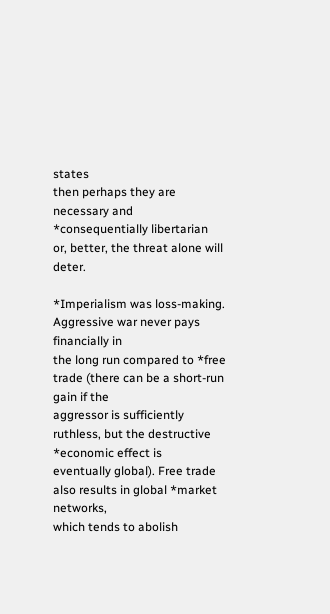states
then perhaps they are necessary and *consequentially libertarian
or, better, the threat alone will deter.

*Imperialism was loss-making. Aggressive war never pays financially in
the long run compared to *free trade (there can be a short-run gain if the
aggressor is sufficiently ruthless, but the destructive *economic effect is
eventually global). Free trade also results in global *market networks,
which tends to abolish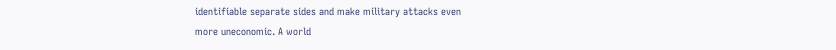identifiable separate sides and make military attacks even
more uneconomic. A world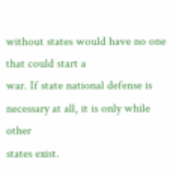without states would have no one that could start a
war. If state national defense is necessary at all, it is only while other
states exist.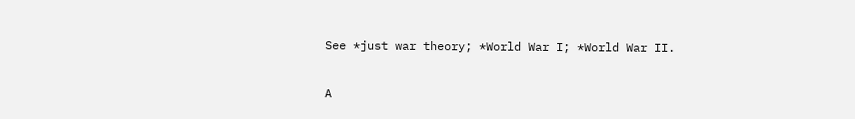See *just war theory; *World War I; *World War II.

A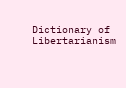Dictionary of Libertarianism